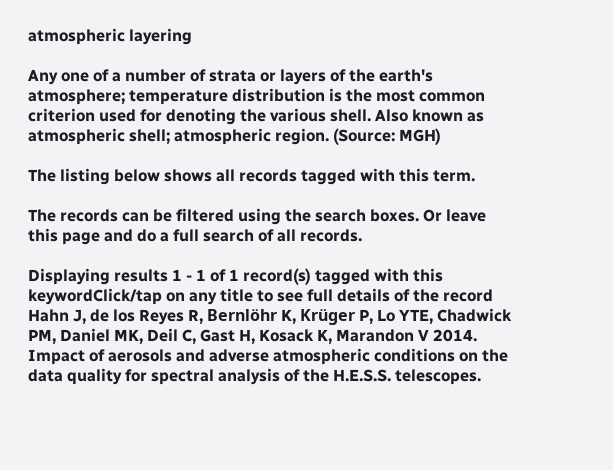atmospheric layering

Any one of a number of strata or layers of the earth's atmosphere; temperature distribution is the most common criterion used for denoting the various shell. Also known as atmospheric shell; atmospheric region. (Source: MGH)

The listing below shows all records tagged with this term.

The records can be filtered using the search boxes. Or leave this page and do a full search of all records.

Displaying results 1 - 1 of 1 record(s) tagged with this keywordClick/tap on any title to see full details of the record
Hahn J, de los Reyes R, Bernlöhr K, Krüger P, Lo YTE, Chadwick PM, Daniel MK, Deil C, Gast H, Kosack K, Marandon V 2014. Impact of aerosols and adverse atmospheric conditions on the data quality for spectral analysis of the H.E.S.S. telescopes.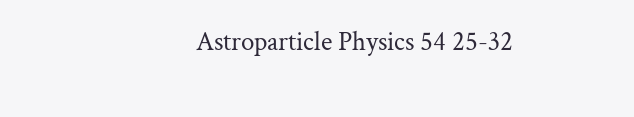Astroparticle Physics 54 25-32